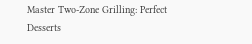Master Two-Zone Grilling: Perfect Desserts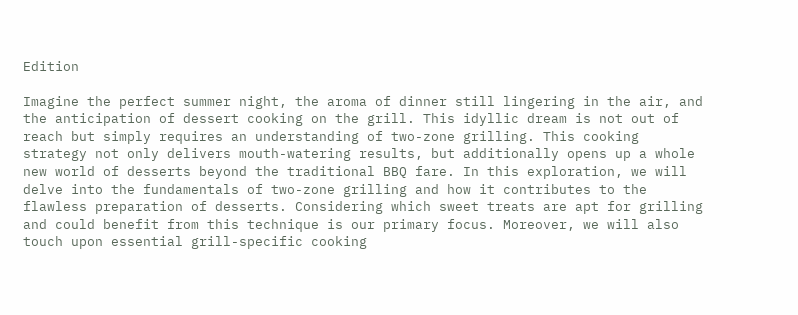Edition

Imagine the perfect summer night, the aroma of dinner still lingering in the air, and the anticipation of dessert cooking on the grill. This idyllic dream is not out of reach but simply requires an understanding of two-zone grilling. This cooking strategy not only delivers mouth-watering results, but additionally opens up a whole new world of desserts beyond the traditional BBQ fare. In this exploration, we will delve into the fundamentals of two-zone grilling and how it contributes to the flawless preparation of desserts. Considering which sweet treats are apt for grilling and could benefit from this technique is our primary focus. Moreover, we will also touch upon essential grill-specific cooking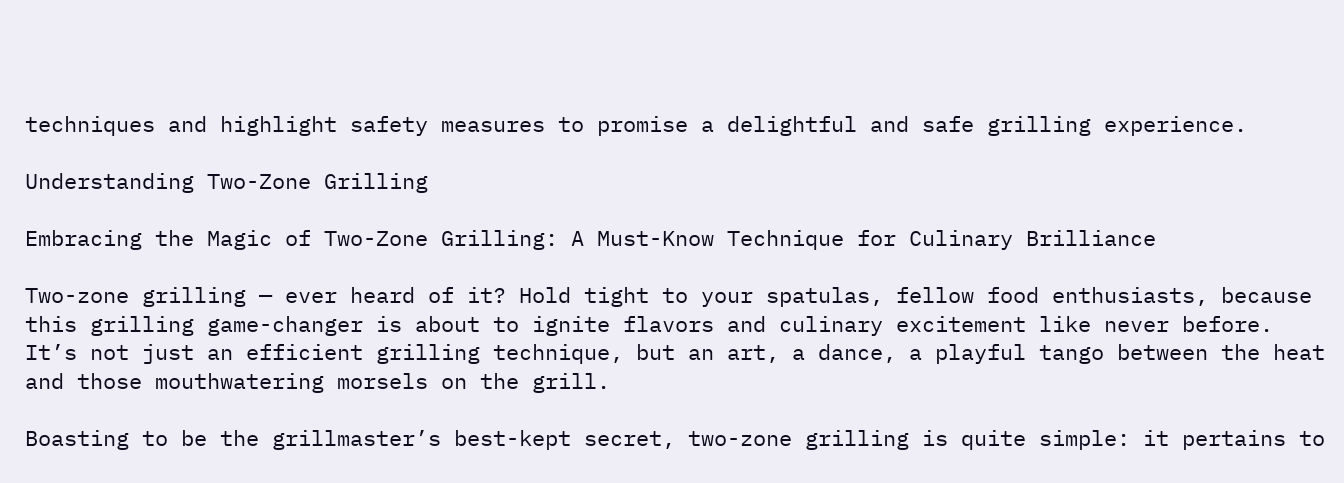techniques and highlight safety measures to promise a delightful and safe grilling experience.

Understanding Two-Zone Grilling

Embracing the Magic of Two-Zone Grilling: A Must-Know Technique for Culinary Brilliance

Two-zone grilling — ever heard of it? Hold tight to your spatulas, fellow food enthusiasts, because this grilling game-changer is about to ignite flavors and culinary excitement like never before. It’s not just an efficient grilling technique, but an art, a dance, a playful tango between the heat and those mouthwatering morsels on the grill.

Boasting to be the grillmaster’s best-kept secret, two-zone grilling is quite simple: it pertains to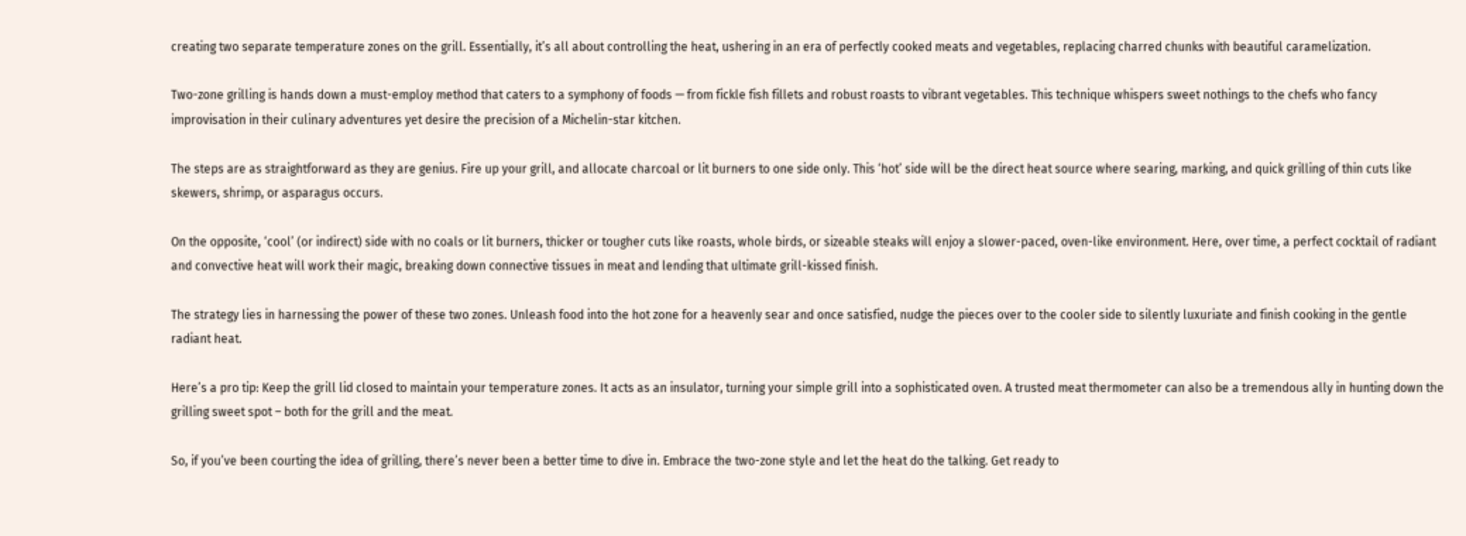creating two separate temperature zones on the grill. Essentially, it’s all about controlling the heat, ushering in an era of perfectly cooked meats and vegetables, replacing charred chunks with beautiful caramelization.

Two-zone grilling is hands down a must-employ method that caters to a symphony of foods — from fickle fish fillets and robust roasts to vibrant vegetables. This technique whispers sweet nothings to the chefs who fancy improvisation in their culinary adventures yet desire the precision of a Michelin-star kitchen.

The steps are as straightforward as they are genius. Fire up your grill, and allocate charcoal or lit burners to one side only. This ‘hot’ side will be the direct heat source where searing, marking, and quick grilling of thin cuts like skewers, shrimp, or asparagus occurs.

On the opposite, ‘cool’ (or indirect) side with no coals or lit burners, thicker or tougher cuts like roasts, whole birds, or sizeable steaks will enjoy a slower-paced, oven-like environment. Here, over time, a perfect cocktail of radiant and convective heat will work their magic, breaking down connective tissues in meat and lending that ultimate grill-kissed finish.

The strategy lies in harnessing the power of these two zones. Unleash food into the hot zone for a heavenly sear and once satisfied, nudge the pieces over to the cooler side to silently luxuriate and finish cooking in the gentle radiant heat.

Here’s a pro tip: Keep the grill lid closed to maintain your temperature zones. It acts as an insulator, turning your simple grill into a sophisticated oven. A trusted meat thermometer can also be a tremendous ally in hunting down the grilling sweet spot – both for the grill and the meat.

So, if you’ve been courting the idea of grilling, there’s never been a better time to dive in. Embrace the two-zone style and let the heat do the talking. Get ready to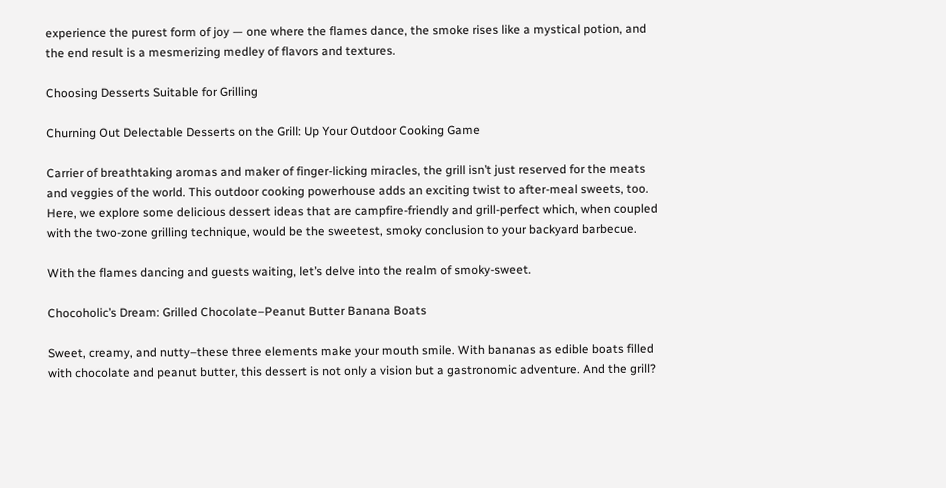experience the purest form of joy — one where the flames dance, the smoke rises like a mystical potion, and the end result is a mesmerizing medley of flavors and textures.

Choosing Desserts Suitable for Grilling

Churning Out Delectable Desserts on the Grill: Up Your Outdoor Cooking Game

Carrier of breathtaking aromas and maker of finger-licking miracles, the grill isn’t just reserved for the meats and veggies of the world. This outdoor cooking powerhouse adds an exciting twist to after-meal sweets, too. Here, we explore some delicious dessert ideas that are campfire-friendly and grill-perfect which, when coupled with the two-zone grilling technique, would be the sweetest, smoky conclusion to your backyard barbecue.

With the flames dancing and guests waiting, let’s delve into the realm of smoky-sweet.

Chocoholic’s Dream: Grilled Chocolate–Peanut Butter Banana Boats

Sweet, creamy, and nutty–these three elements make your mouth smile. With bananas as edible boats filled with chocolate and peanut butter, this dessert is not only a vision but a gastronomic adventure. And the grill?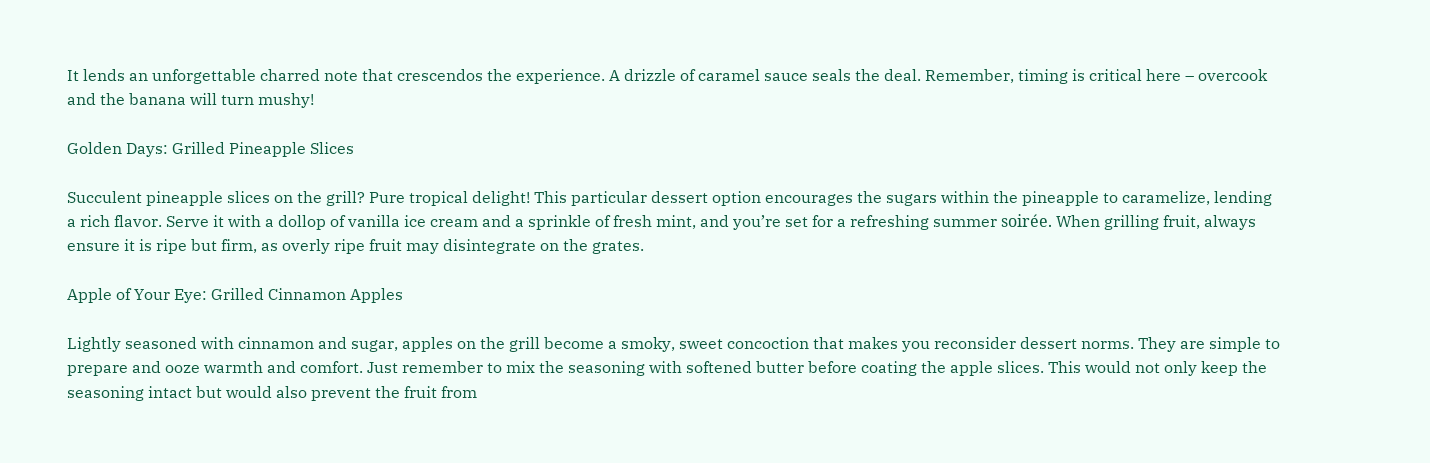It lends an unforgettable charred note that crescendos the experience. A drizzle of caramel sauce seals the deal. Remember, timing is critical here – overcook and the banana will turn mushy!

Golden Days: Grilled Pineapple Slices

Succulent pineapple slices on the grill? Pure tropical delight! This particular dessert option encourages the sugars within the pineapple to caramelize, lending a rich flavor. Serve it with a dollop of vanilla ice cream and a sprinkle of fresh mint, and you’re set for a refreshing summer soirée. When grilling fruit, always ensure it is ripe but firm, as overly ripe fruit may disintegrate on the grates.

Apple of Your Eye: Grilled Cinnamon Apples

Lightly seasoned with cinnamon and sugar, apples on the grill become a smoky, sweet concoction that makes you reconsider dessert norms. They are simple to prepare and ooze warmth and comfort. Just remember to mix the seasoning with softened butter before coating the apple slices. This would not only keep the seasoning intact but would also prevent the fruit from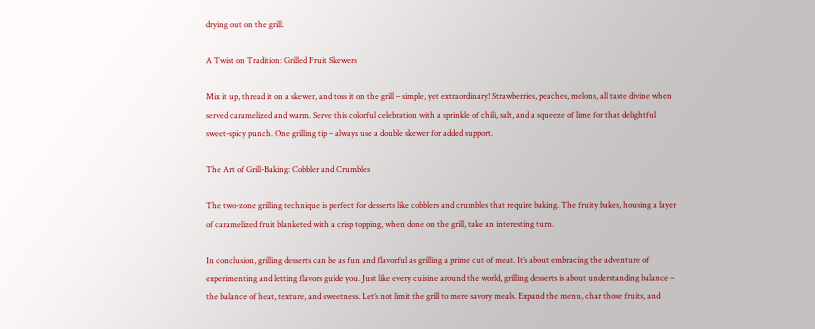drying out on the grill.

A Twist on Tradition: Grilled Fruit Skewers

Mix it up, thread it on a skewer, and toss it on the grill – simple, yet extraordinary! Strawberries, peaches, melons, all taste divine when served caramelized and warm. Serve this colorful celebration with a sprinkle of chili, salt, and a squeeze of lime for that delightful sweet-spicy punch. One grilling tip – always use a double skewer for added support.

The Art of Grill-Baking: Cobbler and Crumbles

The two-zone grilling technique is perfect for desserts like cobblers and crumbles that require baking. The fruity bakes, housing a layer of caramelized fruit blanketed with a crisp topping, when done on the grill, take an interesting turn.

In conclusion, grilling desserts can be as fun and flavorful as grilling a prime cut of meat. It’s about embracing the adventure of experimenting and letting flavors guide you. Just like every cuisine around the world, grilling desserts is about understanding balance – the balance of heat, texture, and sweetness. Let’s not limit the grill to mere savory meals. Expand the menu, char those fruits, and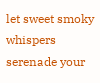let sweet smoky whispers serenade your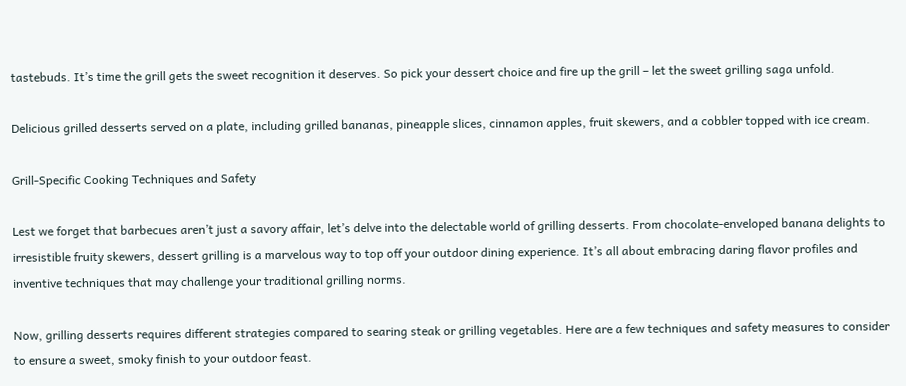tastebuds. It’s time the grill gets the sweet recognition it deserves. So pick your dessert choice and fire up the grill – let the sweet grilling saga unfold.

Delicious grilled desserts served on a plate, including grilled bananas, pineapple slices, cinnamon apples, fruit skewers, and a cobbler topped with ice cream.

Grill-Specific Cooking Techniques and Safety

Lest we forget that barbecues aren’t just a savory affair, let’s delve into the delectable world of grilling desserts. From chocolate-enveloped banana delights to irresistible fruity skewers, dessert grilling is a marvelous way to top off your outdoor dining experience. It’s all about embracing daring flavor profiles and inventive techniques that may challenge your traditional grilling norms.

Now, grilling desserts requires different strategies compared to searing steak or grilling vegetables. Here are a few techniques and safety measures to consider to ensure a sweet, smoky finish to your outdoor feast.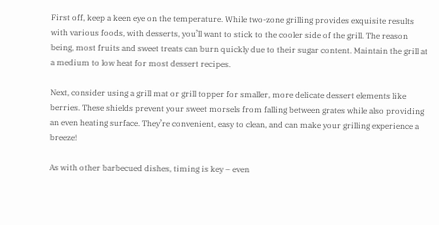First off, keep a keen eye on the temperature. While two-zone grilling provides exquisite results with various foods, with desserts, you’ll want to stick to the cooler side of the grill. The reason being, most fruits and sweet treats can burn quickly due to their sugar content. Maintain the grill at a medium to low heat for most dessert recipes.

Next, consider using a grill mat or grill topper for smaller, more delicate dessert elements like berries. These shields prevent your sweet morsels from falling between grates while also providing an even heating surface. They’re convenient, easy to clean, and can make your grilling experience a breeze!

As with other barbecued dishes, timing is key – even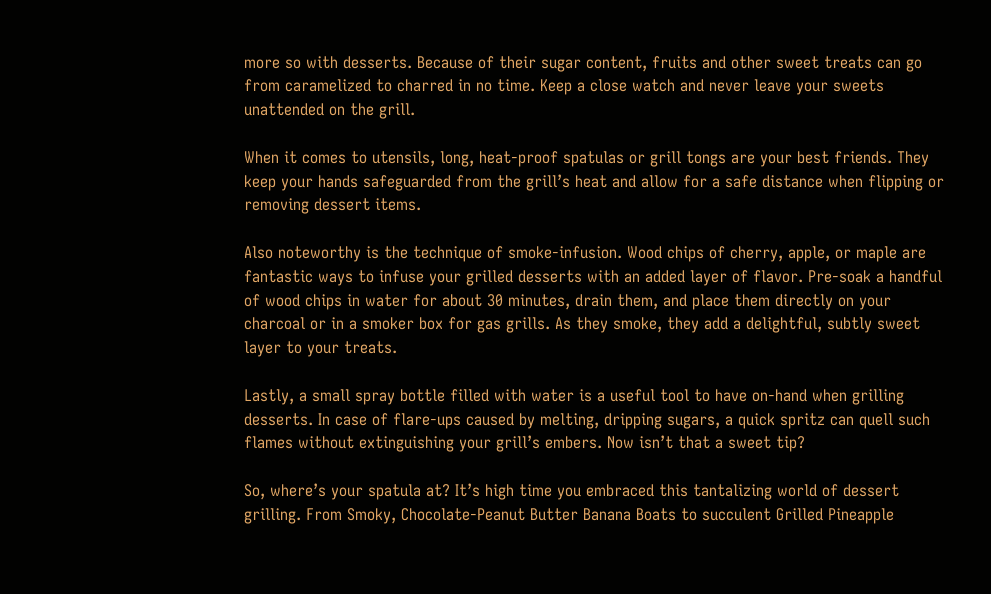more so with desserts. Because of their sugar content, fruits and other sweet treats can go from caramelized to charred in no time. Keep a close watch and never leave your sweets unattended on the grill.

When it comes to utensils, long, heat-proof spatulas or grill tongs are your best friends. They keep your hands safeguarded from the grill’s heat and allow for a safe distance when flipping or removing dessert items.

Also noteworthy is the technique of smoke-infusion. Wood chips of cherry, apple, or maple are fantastic ways to infuse your grilled desserts with an added layer of flavor. Pre-soak a handful of wood chips in water for about 30 minutes, drain them, and place them directly on your charcoal or in a smoker box for gas grills. As they smoke, they add a delightful, subtly sweet layer to your treats.

Lastly, a small spray bottle filled with water is a useful tool to have on-hand when grilling desserts. In case of flare-ups caused by melting, dripping sugars, a quick spritz can quell such flames without extinguishing your grill’s embers. Now isn’t that a sweet tip?

So, where’s your spatula at? It’s high time you embraced this tantalizing world of dessert grilling. From Smoky, Chocolate-Peanut Butter Banana Boats to succulent Grilled Pineapple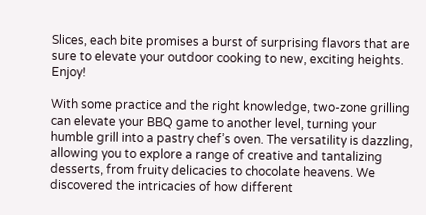Slices, each bite promises a burst of surprising flavors that are sure to elevate your outdoor cooking to new, exciting heights. Enjoy!

With some practice and the right knowledge, two-zone grilling can elevate your BBQ game to another level, turning your humble grill into a pastry chef’s oven. The versatility is dazzling, allowing you to explore a range of creative and tantalizing desserts, from fruity delicacies to chocolate heavens. We discovered the intricacies of how different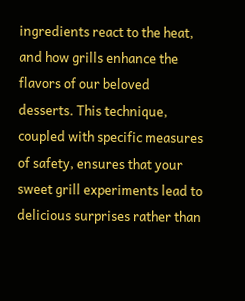ingredients react to the heat, and how grills enhance the flavors of our beloved desserts. This technique, coupled with specific measures of safety, ensures that your sweet grill experiments lead to delicious surprises rather than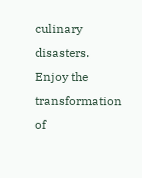culinary disasters. Enjoy the transformation of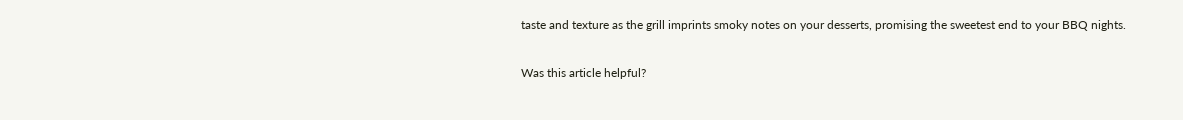taste and texture as the grill imprints smoky notes on your desserts, promising the sweetest end to your BBQ nights.

Was this article helpful?